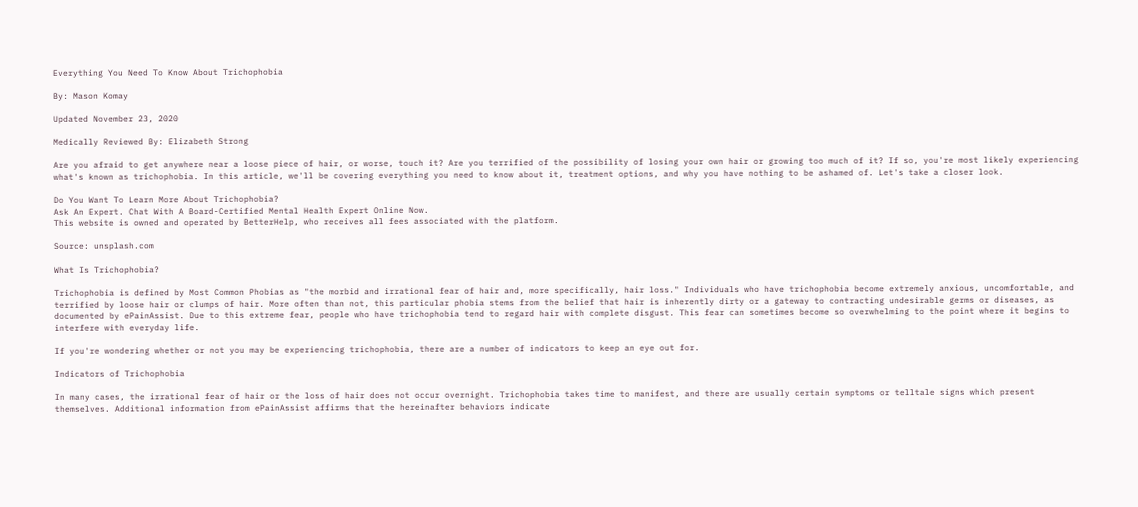Everything You Need To Know About Trichophobia

By: Mason Komay

Updated November 23, 2020

Medically Reviewed By: Elizabeth Strong

Are you afraid to get anywhere near a loose piece of hair, or worse, touch it? Are you terrified of the possibility of losing your own hair or growing too much of it? If so, you're most likely experiencing what's known as trichophobia. In this article, we'll be covering everything you need to know about it, treatment options, and why you have nothing to be ashamed of. Let's take a closer look.

Do You Want To Learn More About Trichophobia?
Ask An Expert. Chat With A Board-Certified Mental Health Expert Online Now.
This website is owned and operated by BetterHelp, who receives all fees associated with the platform.

Source: unsplash.com

What Is Trichophobia?

Trichophobia is defined by Most Common Phobias as "the morbid and irrational fear of hair and, more specifically, hair loss." Individuals who have trichophobia become extremely anxious, uncomfortable, and terrified by loose hair or clumps of hair. More often than not, this particular phobia stems from the belief that hair is inherently dirty or a gateway to contracting undesirable germs or diseases, as documented by ePainAssist. Due to this extreme fear, people who have trichophobia tend to regard hair with complete disgust. This fear can sometimes become so overwhelming to the point where it begins to interfere with everyday life.

If you're wondering whether or not you may be experiencing trichophobia, there are a number of indicators to keep an eye out for.

Indicators of Trichophobia

In many cases, the irrational fear of hair or the loss of hair does not occur overnight. Trichophobia takes time to manifest, and there are usually certain symptoms or telltale signs which present themselves. Additional information from ePainAssist affirms that the hereinafter behaviors indicate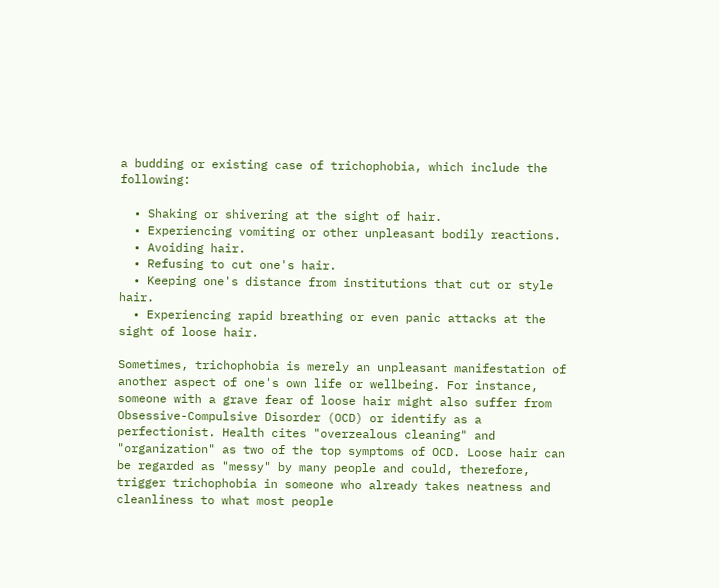a budding or existing case of trichophobia, which include the following:

  • Shaking or shivering at the sight of hair.
  • Experiencing vomiting or other unpleasant bodily reactions.
  • Avoiding hair.
  • Refusing to cut one's hair.
  • Keeping one's distance from institutions that cut or style hair.
  • Experiencing rapid breathing or even panic attacks at the sight of loose hair.

Sometimes, trichophobia is merely an unpleasant manifestation of another aspect of one's own life or wellbeing. For instance, someone with a grave fear of loose hair might also suffer from Obsessive-Compulsive Disorder (OCD) or identify as a perfectionist. Health cites "overzealous cleaning" and "organization" as two of the top symptoms of OCD. Loose hair can be regarded as "messy" by many people and could, therefore, trigger trichophobia in someone who already takes neatness and cleanliness to what most people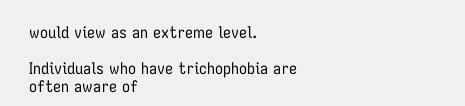would view as an extreme level.

Individuals who have trichophobia are often aware of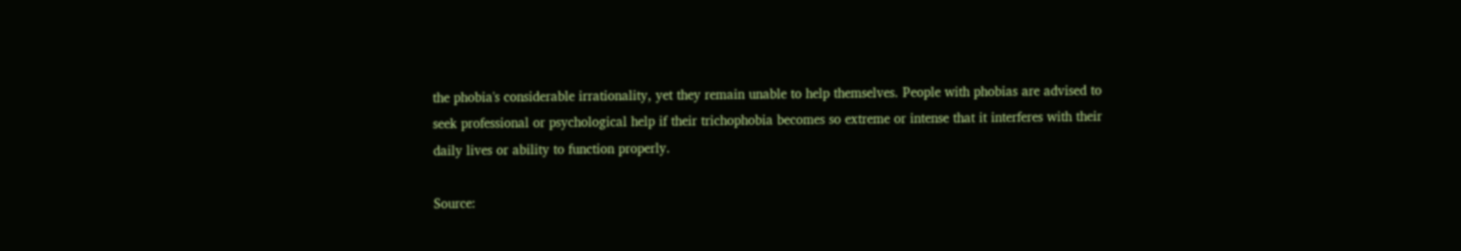the phobia's considerable irrationality, yet they remain unable to help themselves. People with phobias are advised to seek professional or psychological help if their trichophobia becomes so extreme or intense that it interferes with their daily lives or ability to function properly.

Source: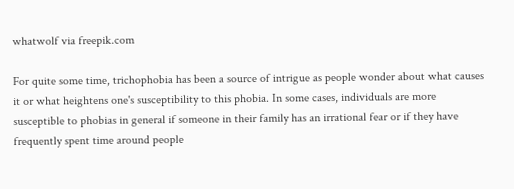whatwolf via freepik.com

For quite some time, trichophobia has been a source of intrigue as people wonder about what causes it or what heightens one's susceptibility to this phobia. In some cases, individuals are more susceptible to phobias in general if someone in their family has an irrational fear or if they have frequently spent time around people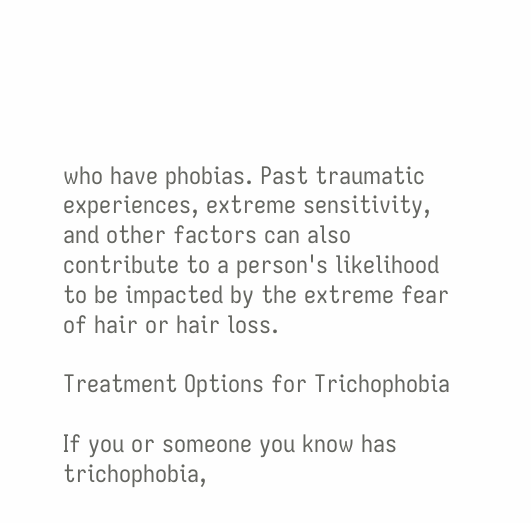who have phobias. Past traumatic experiences, extreme sensitivity, and other factors can also contribute to a person's likelihood to be impacted by the extreme fear of hair or hair loss.

Treatment Options for Trichophobia

If you or someone you know has trichophobia,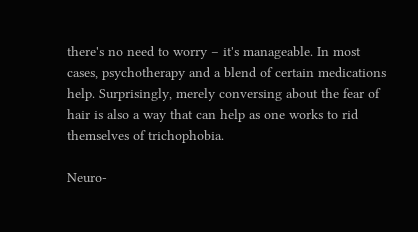there's no need to worry – it's manageable. In most cases, psychotherapy and a blend of certain medications help. Surprisingly, merely conversing about the fear of hair is also a way that can help as one works to rid themselves of trichophobia.

Neuro-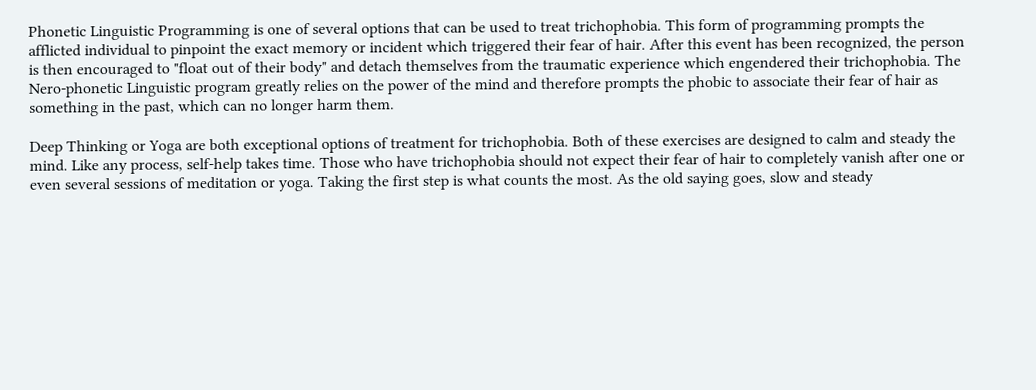Phonetic Linguistic Programming is one of several options that can be used to treat trichophobia. This form of programming prompts the afflicted individual to pinpoint the exact memory or incident which triggered their fear of hair. After this event has been recognized, the person is then encouraged to "float out of their body" and detach themselves from the traumatic experience which engendered their trichophobia. The Nero-phonetic Linguistic program greatly relies on the power of the mind and therefore prompts the phobic to associate their fear of hair as something in the past, which can no longer harm them.

Deep Thinking or Yoga are both exceptional options of treatment for trichophobia. Both of these exercises are designed to calm and steady the mind. Like any process, self-help takes time. Those who have trichophobia should not expect their fear of hair to completely vanish after one or even several sessions of meditation or yoga. Taking the first step is what counts the most. As the old saying goes, slow and steady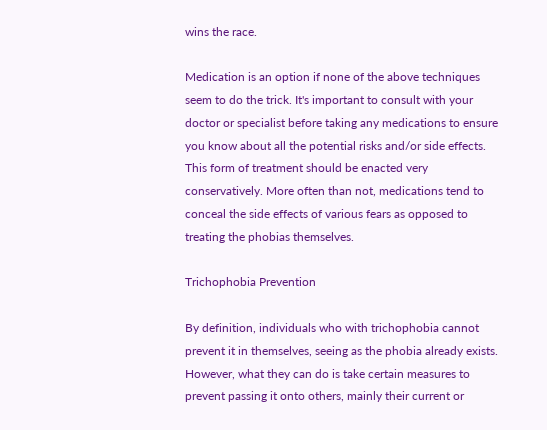wins the race.

Medication is an option if none of the above techniques seem to do the trick. It's important to consult with your doctor or specialist before taking any medications to ensure you know about all the potential risks and/or side effects. This form of treatment should be enacted very conservatively. More often than not, medications tend to conceal the side effects of various fears as opposed to treating the phobias themselves.

Trichophobia Prevention

By definition, individuals who with trichophobia cannot prevent it in themselves, seeing as the phobia already exists. However, what they can do is take certain measures to prevent passing it onto others, mainly their current or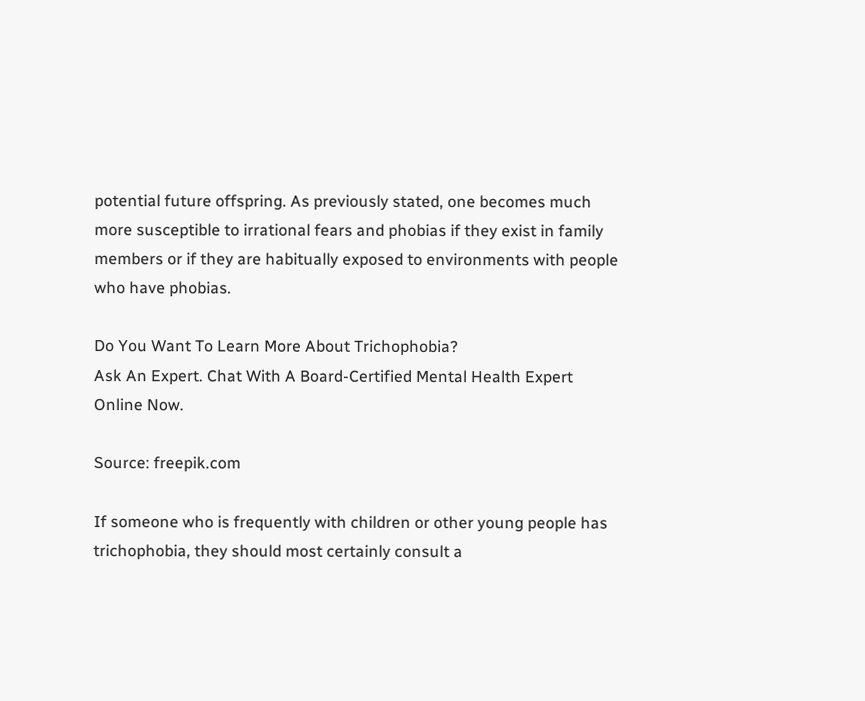potential future offspring. As previously stated, one becomes much more susceptible to irrational fears and phobias if they exist in family members or if they are habitually exposed to environments with people who have phobias.

Do You Want To Learn More About Trichophobia?
Ask An Expert. Chat With A Board-Certified Mental Health Expert Online Now.

Source: freepik.com

If someone who is frequently with children or other young people has trichophobia, they should most certainly consult a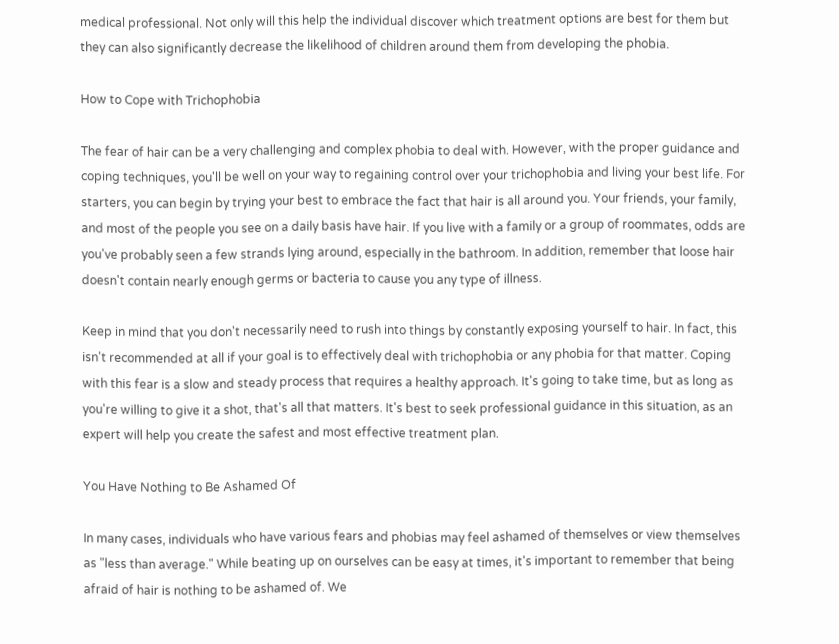medical professional. Not only will this help the individual discover which treatment options are best for them but they can also significantly decrease the likelihood of children around them from developing the phobia.

How to Cope with Trichophobia

The fear of hair can be a very challenging and complex phobia to deal with. However, with the proper guidance and coping techniques, you'll be well on your way to regaining control over your trichophobia and living your best life. For starters, you can begin by trying your best to embrace the fact that hair is all around you. Your friends, your family, and most of the people you see on a daily basis have hair. If you live with a family or a group of roommates, odds are you've probably seen a few strands lying around, especially in the bathroom. In addition, remember that loose hair doesn't contain nearly enough germs or bacteria to cause you any type of illness.

Keep in mind that you don't necessarily need to rush into things by constantly exposing yourself to hair. In fact, this isn't recommended at all if your goal is to effectively deal with trichophobia or any phobia for that matter. Coping with this fear is a slow and steady process that requires a healthy approach. It's going to take time, but as long as you're willing to give it a shot, that's all that matters. It's best to seek professional guidance in this situation, as an expert will help you create the safest and most effective treatment plan.

You Have Nothing to Be Ashamed Of

In many cases, individuals who have various fears and phobias may feel ashamed of themselves or view themselves as "less than average." While beating up on ourselves can be easy at times, it's important to remember that being afraid of hair is nothing to be ashamed of. We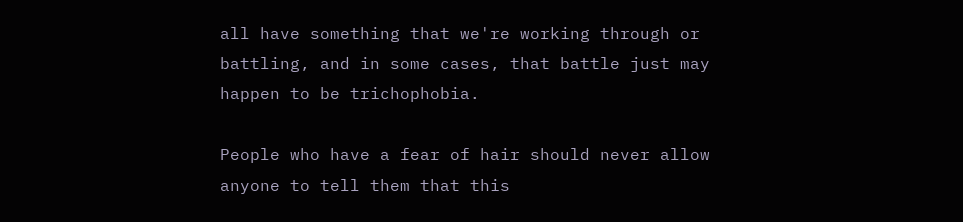all have something that we're working through or battling, and in some cases, that battle just may happen to be trichophobia.

People who have a fear of hair should never allow anyone to tell them that this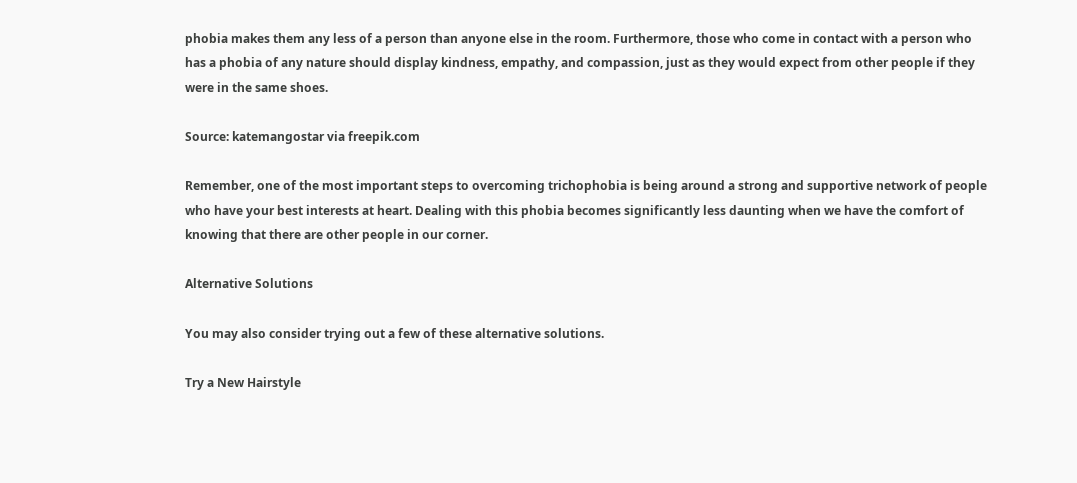phobia makes them any less of a person than anyone else in the room. Furthermore, those who come in contact with a person who has a phobia of any nature should display kindness, empathy, and compassion, just as they would expect from other people if they were in the same shoes.

Source: katemangostar via freepik.com

Remember, one of the most important steps to overcoming trichophobia is being around a strong and supportive network of people who have your best interests at heart. Dealing with this phobia becomes significantly less daunting when we have the comfort of knowing that there are other people in our corner.

Alternative Solutions

You may also consider trying out a few of these alternative solutions.

Try a New Hairstyle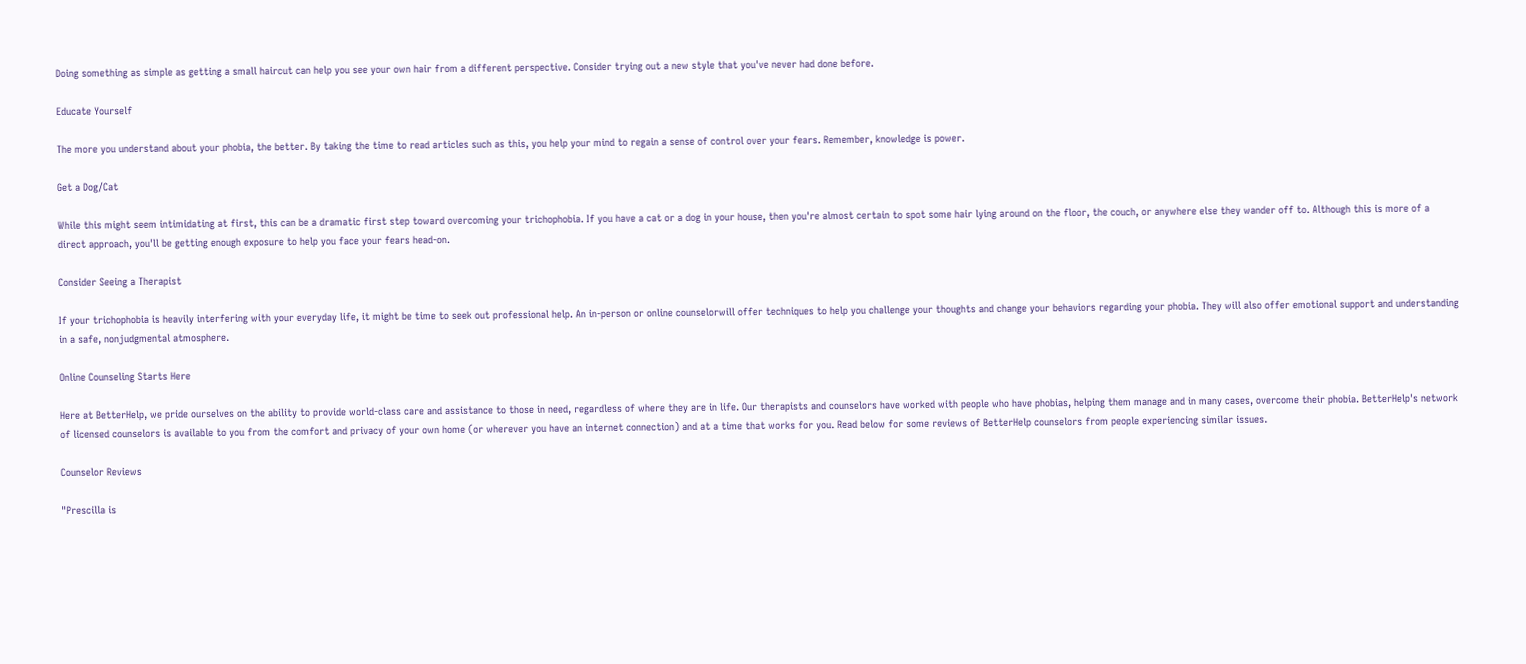Doing something as simple as getting a small haircut can help you see your own hair from a different perspective. Consider trying out a new style that you've never had done before.

Educate Yourself

The more you understand about your phobia, the better. By taking the time to read articles such as this, you help your mind to regain a sense of control over your fears. Remember, knowledge is power.

Get a Dog/Cat

While this might seem intimidating at first, this can be a dramatic first step toward overcoming your trichophobia. If you have a cat or a dog in your house, then you're almost certain to spot some hair lying around on the floor, the couch, or anywhere else they wander off to. Although this is more of a direct approach, you'll be getting enough exposure to help you face your fears head-on.

Consider Seeing a Therapist

If your trichophobia is heavily interfering with your everyday life, it might be time to seek out professional help. An in-person or online counselorwill offer techniques to help you challenge your thoughts and change your behaviors regarding your phobia. They will also offer emotional support and understanding in a safe, nonjudgmental atmosphere.

Online Counseling Starts Here

Here at BetterHelp, we pride ourselves on the ability to provide world-class care and assistance to those in need, regardless of where they are in life. Our therapists and counselors have worked with people who have phobias, helping them manage and in many cases, overcome their phobia. BetterHelp's network of licensed counselors is available to you from the comfort and privacy of your own home (or wherever you have an internet connection) and at a time that works for you. Read below for some reviews of BetterHelp counselors from people experiencing similar issues.

Counselor Reviews

"Prescilla is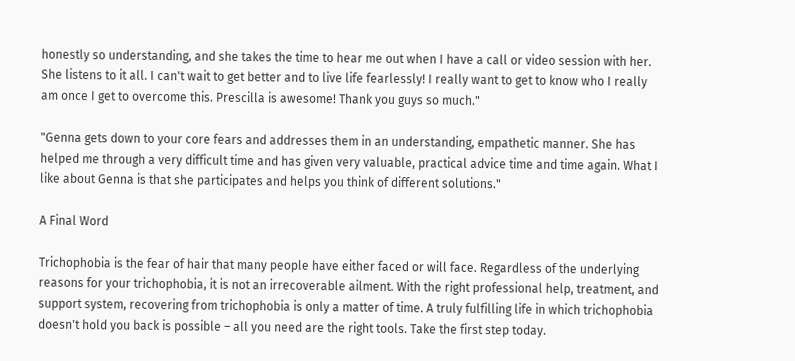honestly so understanding, and she takes the time to hear me out when I have a call or video session with her. She listens to it all. I can't wait to get better and to live life fearlessly! I really want to get to know who I really am once I get to overcome this. Prescilla is awesome! Thank you guys so much."

"Genna gets down to your core fears and addresses them in an understanding, empathetic manner. She has helped me through a very difficult time and has given very valuable, practical advice time and time again. What I like about Genna is that she participates and helps you think of different solutions."

A Final Word

Trichophobia is the fear of hair that many people have either faced or will face. Regardless of the underlying reasons for your trichophobia, it is not an irrecoverable ailment. With the right professional help, treatment, and support system, recovering from trichophobia is only a matter of time. A truly fulfilling life in which trichophobia doesn't hold you back is possible – all you need are the right tools. Take the first step today.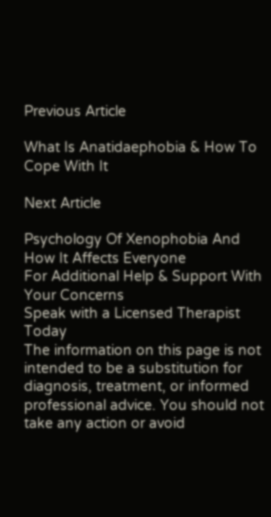Previous Article

What Is Anatidaephobia & How To Cope With It

Next Article

Psychology Of Xenophobia And How It Affects Everyone
For Additional Help & Support With Your Concerns
Speak with a Licensed Therapist Today
The information on this page is not intended to be a substitution for diagnosis, treatment, or informed professional advice. You should not take any action or avoid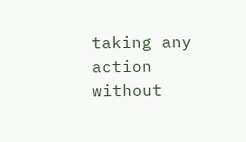taking any action without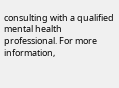consulting with a qualified mental health professional. For more information,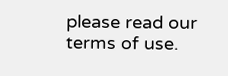please read our terms of use.